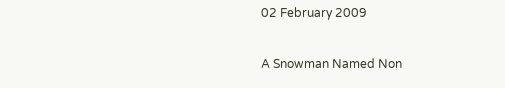02 February 2009

A Snowman Named Non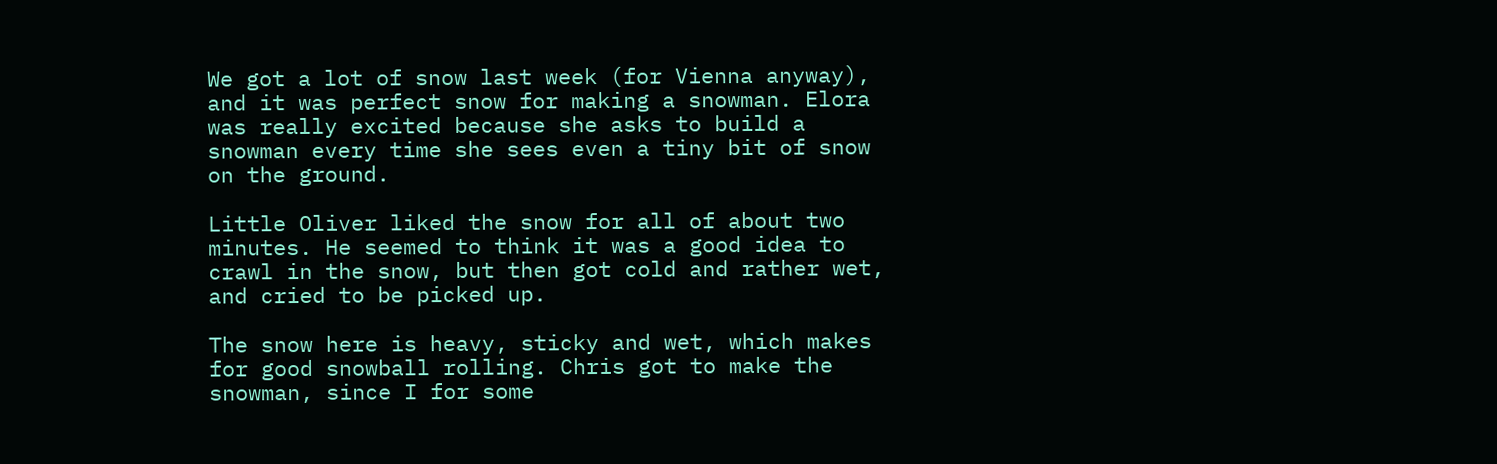We got a lot of snow last week (for Vienna anyway), and it was perfect snow for making a snowman. Elora was really excited because she asks to build a snowman every time she sees even a tiny bit of snow on the ground.

Little Oliver liked the snow for all of about two minutes. He seemed to think it was a good idea to crawl in the snow, but then got cold and rather wet, and cried to be picked up.

The snow here is heavy, sticky and wet, which makes for good snowball rolling. Chris got to make the snowman, since I for some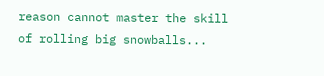reason cannot master the skill of rolling big snowballs...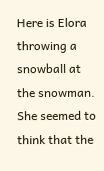Here is Elora throwing a snowball at the snowman. She seemed to think that the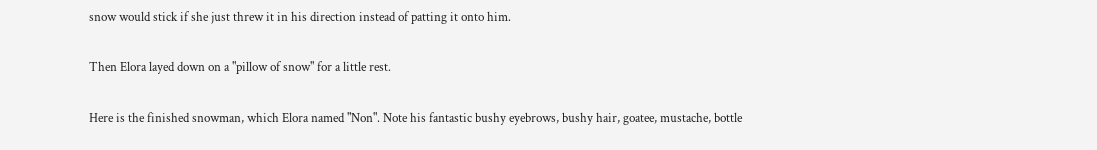snow would stick if she just threw it in his direction instead of patting it onto him.

Then Elora layed down on a "pillow of snow" for a little rest.

Here is the finished snowman, which Elora named "Non". Note his fantastic bushy eyebrows, bushy hair, goatee, mustache, bottle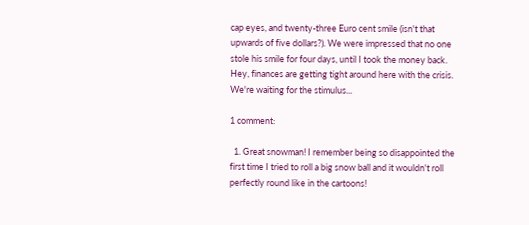cap eyes, and twenty-three Euro cent smile (isn't that upwards of five dollars?). We were impressed that no one stole his smile for four days, until I took the money back. Hey, finances are getting tight around here with the crisis. We're waiting for the stimulus...

1 comment:

  1. Great snowman! I remember being so disappointed the first time I tried to roll a big snow ball and it wouldn't roll perfectly round like in the cartoons!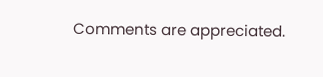Comments are appreciated.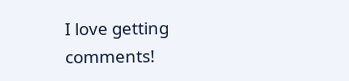I love getting comments!